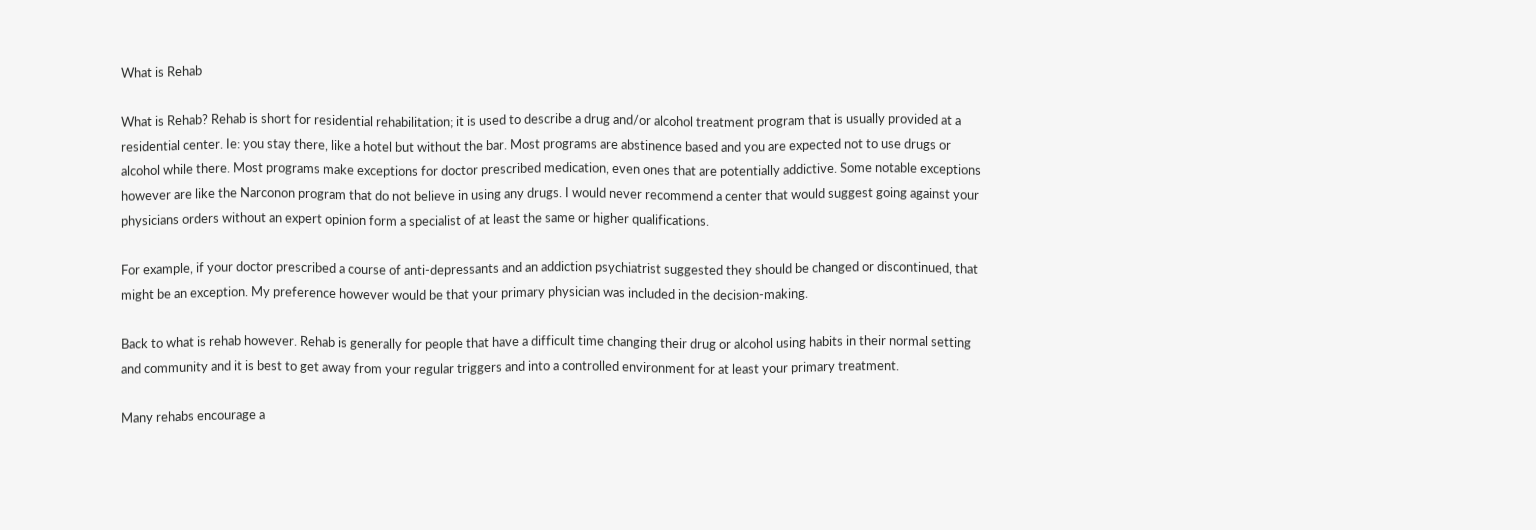What is Rehab

What is Rehab? Rehab is short for residential rehabilitation; it is used to describe a drug and/or alcohol treatment program that is usually provided at a residential center. Ie: you stay there, like a hotel but without the bar. Most programs are abstinence based and you are expected not to use drugs or alcohol while there. Most programs make exceptions for doctor prescribed medication, even ones that are potentially addictive. Some notable exceptions however are like the Narconon program that do not believe in using any drugs. I would never recommend a center that would suggest going against your physicians orders without an expert opinion form a specialist of at least the same or higher qualifications.

For example, if your doctor prescribed a course of anti-depressants and an addiction psychiatrist suggested they should be changed or discontinued, that might be an exception. My preference however would be that your primary physician was included in the decision-making.

Back to what is rehab however. Rehab is generally for people that have a difficult time changing their drug or alcohol using habits in their normal setting and community and it is best to get away from your regular triggers and into a controlled environment for at least your primary treatment.

Many rehabs encourage a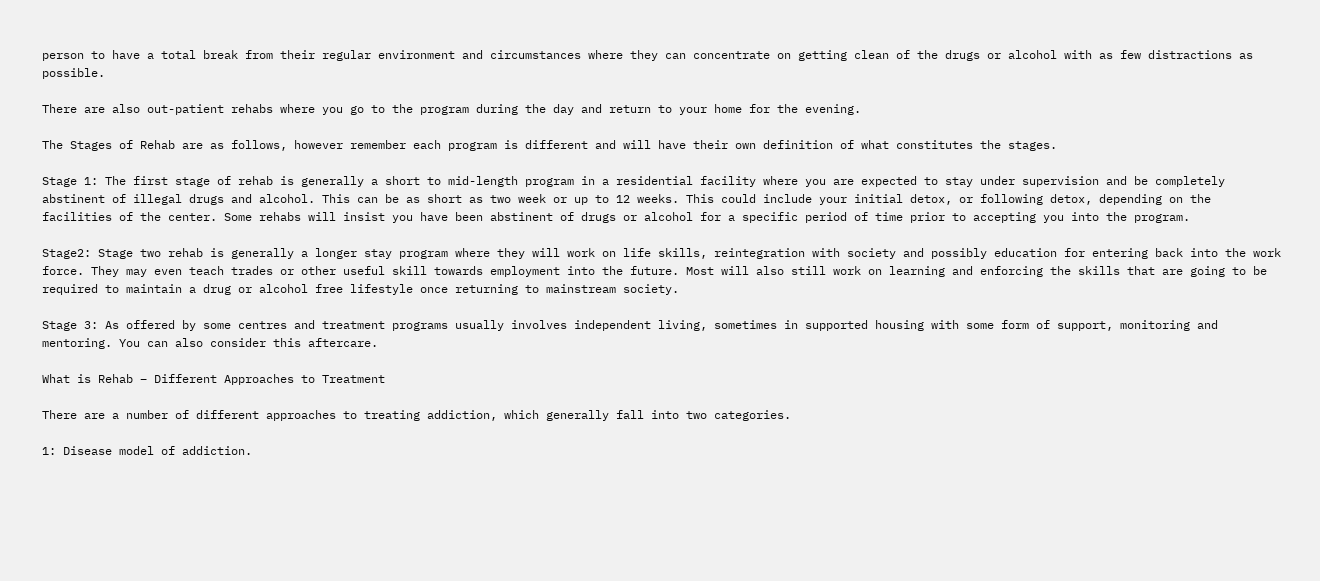person to have a total break from their regular environment and circumstances where they can concentrate on getting clean of the drugs or alcohol with as few distractions as possible.

There are also out-patient rehabs where you go to the program during the day and return to your home for the evening.

The Stages of Rehab are as follows, however remember each program is different and will have their own definition of what constitutes the stages.

Stage 1: The first stage of rehab is generally a short to mid-length program in a residential facility where you are expected to stay under supervision and be completely abstinent of illegal drugs and alcohol. This can be as short as two week or up to 12 weeks. This could include your initial detox, or following detox, depending on the facilities of the center. Some rehabs will insist you have been abstinent of drugs or alcohol for a specific period of time prior to accepting you into the program.

Stage2: Stage two rehab is generally a longer stay program where they will work on life skills, reintegration with society and possibly education for entering back into the work force. They may even teach trades or other useful skill towards employment into the future. Most will also still work on learning and enforcing the skills that are going to be required to maintain a drug or alcohol free lifestyle once returning to mainstream society.

Stage 3: As offered by some centres and treatment programs usually involves independent living, sometimes in supported housing with some form of support, monitoring and mentoring. You can also consider this aftercare.

What is Rehab – Different Approaches to Treatment

There are a number of different approaches to treating addiction, which generally fall into two categories.

1: Disease model of addiction.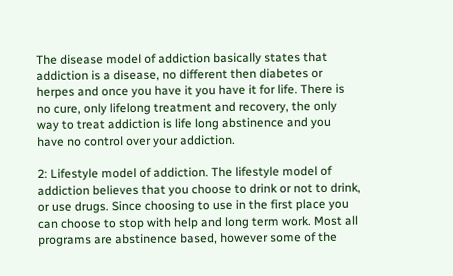The disease model of addiction basically states that addiction is a disease, no different then diabetes or herpes and once you have it you have it for life. There is no cure, only lifelong treatment and recovery, the only way to treat addiction is life long abstinence and you have no control over your addiction.

2: Lifestyle model of addiction. The lifestyle model of addiction believes that you choose to drink or not to drink, or use drugs. Since choosing to use in the first place you can choose to stop with help and long term work. Most all programs are abstinence based, however some of the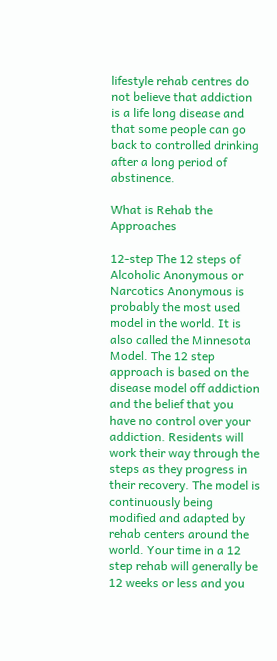lifestyle rehab centres do not believe that addiction is a life long disease and that some people can go back to controlled drinking after a long period of abstinence.

What is Rehab the Approaches

12-step The 12 steps of Alcoholic Anonymous or Narcotics Anonymous is probably the most used model in the world. It is also called the Minnesota Model. The 12 step approach is based on the disease model off addiction and the belief that you have no control over your addiction. Residents will work their way through the steps as they progress in their recovery. The model is continuously being modified and adapted by rehab centers around the world. Your time in a 12 step rehab will generally be 12 weeks or less and you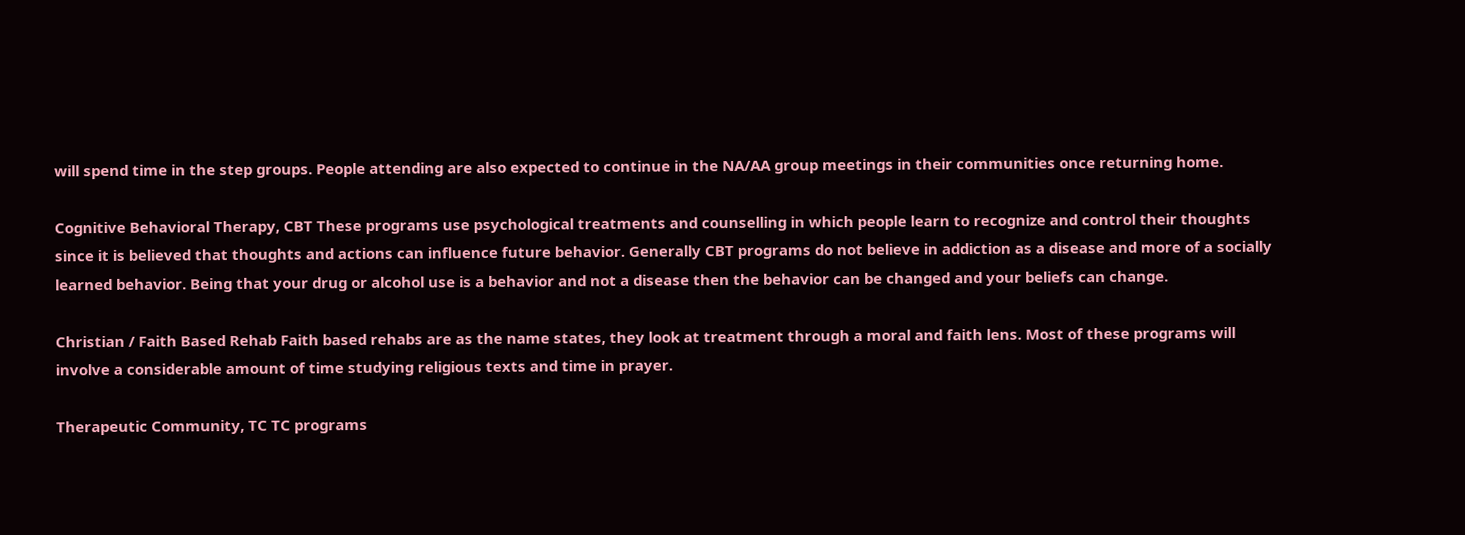will spend time in the step groups. People attending are also expected to continue in the NA/AA group meetings in their communities once returning home.

Cognitive Behavioral Therapy, CBT These programs use psychological treatments and counselling in which people learn to recognize and control their thoughts since it is believed that thoughts and actions can influence future behavior. Generally CBT programs do not believe in addiction as a disease and more of a socially learned behavior. Being that your drug or alcohol use is a behavior and not a disease then the behavior can be changed and your beliefs can change.

Christian / Faith Based Rehab Faith based rehabs are as the name states, they look at treatment through a moral and faith lens. Most of these programs will involve a considerable amount of time studying religious texts and time in prayer.

Therapeutic Community, TC TC programs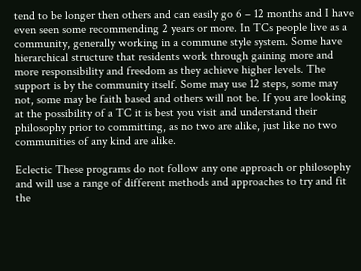tend to be longer then others and can easily go 6 – 12 months and I have even seen some recommending 2 years or more. In TCs people live as a community, generally working in a commune style system. Some have hierarchical structure that residents work through gaining more and more responsibility and freedom as they achieve higher levels. The support is by the community itself. Some may use 12 steps, some may not, some may be faith based and others will not be. If you are looking at the possibility of a TC it is best you visit and understand their philosophy prior to committing, as no two are alike, just like no two communities of any kind are alike.

Eclectic These programs do not follow any one approach or philosophy and will use a range of different methods and approaches to try and fit the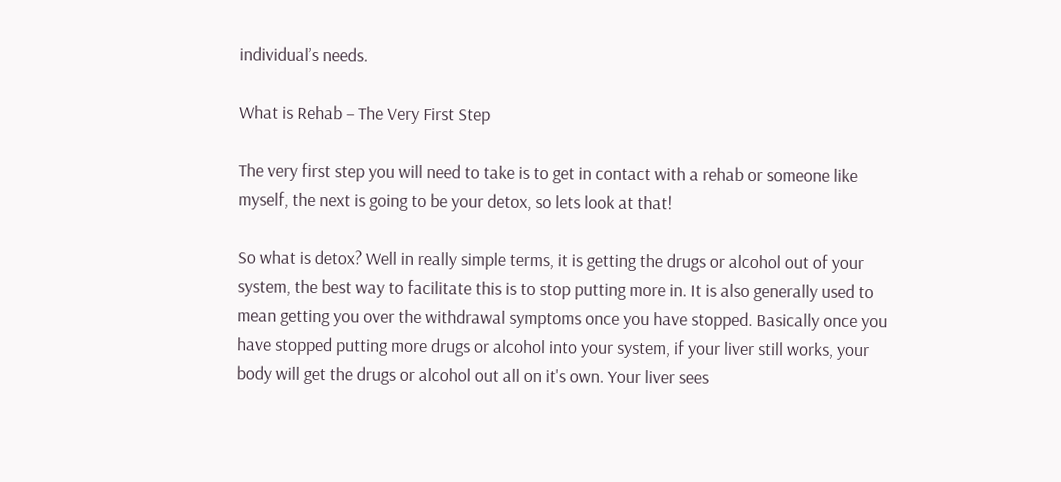individual’s needs.

What is Rehab – The Very First Step

The very first step you will need to take is to get in contact with a rehab or someone like myself, the next is going to be your detox, so lets look at that!

So what is detox? Well in really simple terms, it is getting the drugs or alcohol out of your system, the best way to facilitate this is to stop putting more in. It is also generally used to mean getting you over the withdrawal symptoms once you have stopped. Basically once you have stopped putting more drugs or alcohol into your system, if your liver still works, your body will get the drugs or alcohol out all on it's own. Your liver sees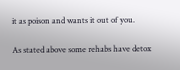it as poison and wants it out of you.

As stated above some rehabs have detox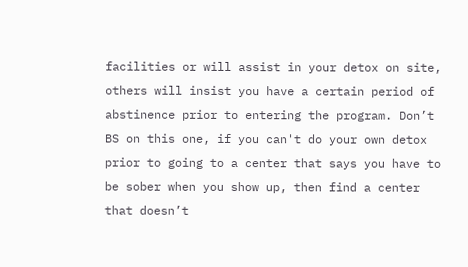facilities or will assist in your detox on site, others will insist you have a certain period of abstinence prior to entering the program. Don’t BS on this one, if you can't do your own detox prior to going to a center that says you have to be sober when you show up, then find a center that doesn’t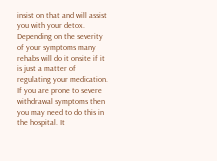insist on that and will assist you with your detox. Depending on the severity of your symptoms many rehabs will do it onsite if it is just a matter of regulating your medication. If you are prone to severe withdrawal symptoms then you may need to do this in the hospital. It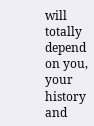will totally depend on you, your history and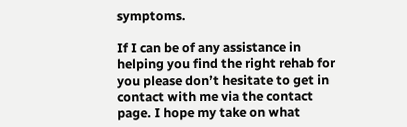symptoms.

If I can be of any assistance in helping you find the right rehab for you please don’t hesitate to get in contact with me via the contact page. I hope my take on what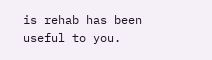is rehab has been useful to you.